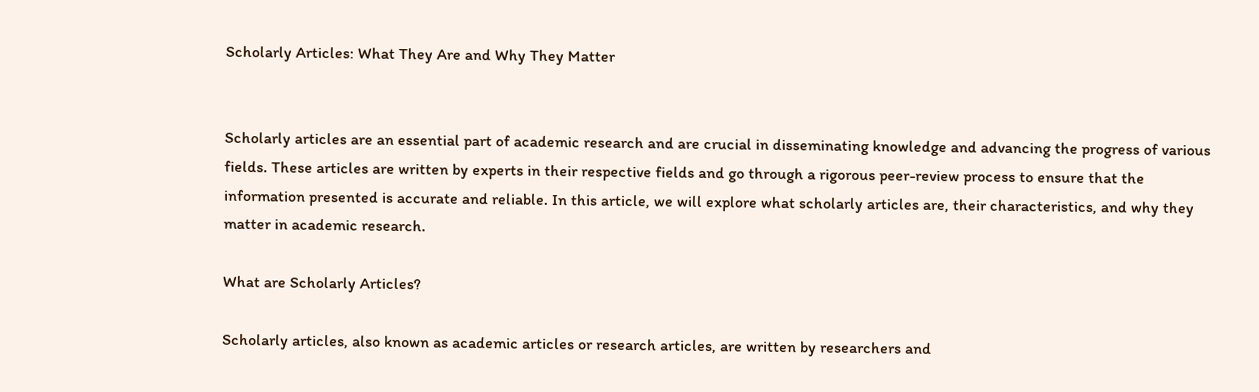Scholarly Articles: What They Are and Why They Matter


Scholarly articles are an essential part of academic research and are crucial in disseminating knowledge and advancing the progress of various fields. These articles are written by experts in their respective fields and go through a rigorous peer-review process to ensure that the information presented is accurate and reliable. In this article, we will explore what scholarly articles are, their characteristics, and why they matter in academic research.

What are Scholarly Articles?

Scholarly articles, also known as academic articles or research articles, are written by researchers and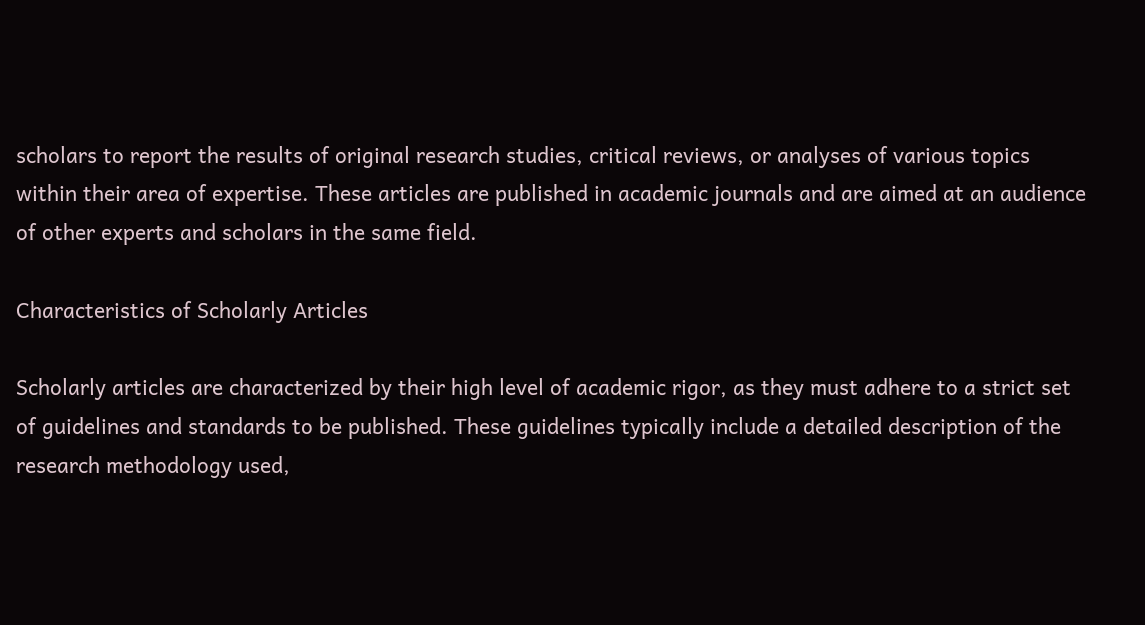scholars to report the results of original research studies, critical reviews, or analyses of various topics within their area of expertise. These articles are published in academic journals and are aimed at an audience of other experts and scholars in the same field.

Characteristics of Scholarly Articles

Scholarly articles are characterized by their high level of academic rigor, as they must adhere to a strict set of guidelines and standards to be published. These guidelines typically include a detailed description of the research methodology used,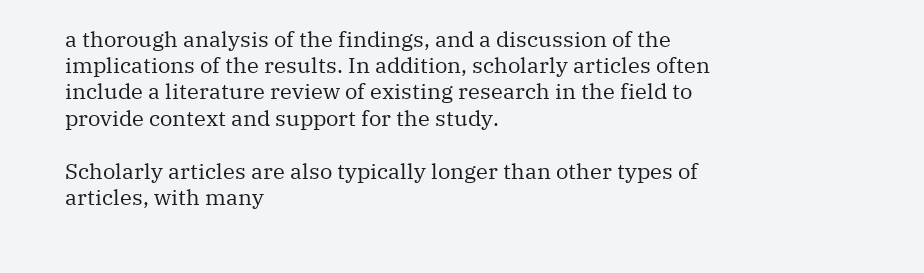a thorough analysis of the findings, and a discussion of the implications of the results. In addition, scholarly articles often include a literature review of existing research in the field to provide context and support for the study.

Scholarly articles are also typically longer than other types of articles, with many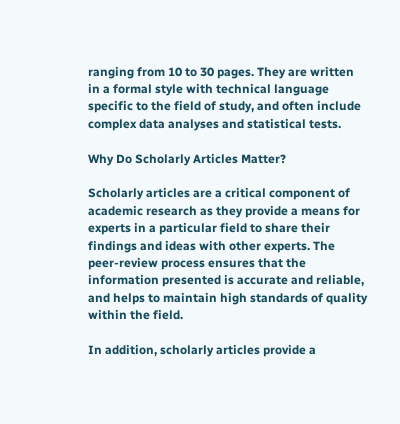ranging from 10 to 30 pages. They are written in a formal style with technical language specific to the field of study, and often include complex data analyses and statistical tests.

Why Do Scholarly Articles Matter?

Scholarly articles are a critical component of academic research as they provide a means for experts in a particular field to share their findings and ideas with other experts. The peer-review process ensures that the information presented is accurate and reliable, and helps to maintain high standards of quality within the field.

In addition, scholarly articles provide a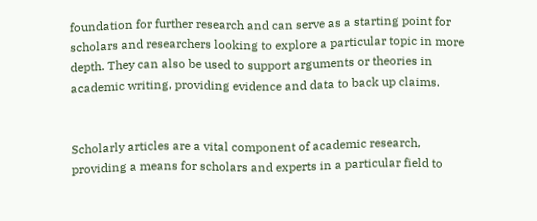foundation for further research and can serve as a starting point for scholars and researchers looking to explore a particular topic in more depth. They can also be used to support arguments or theories in academic writing, providing evidence and data to back up claims.


Scholarly articles are a vital component of academic research, providing a means for scholars and experts in a particular field to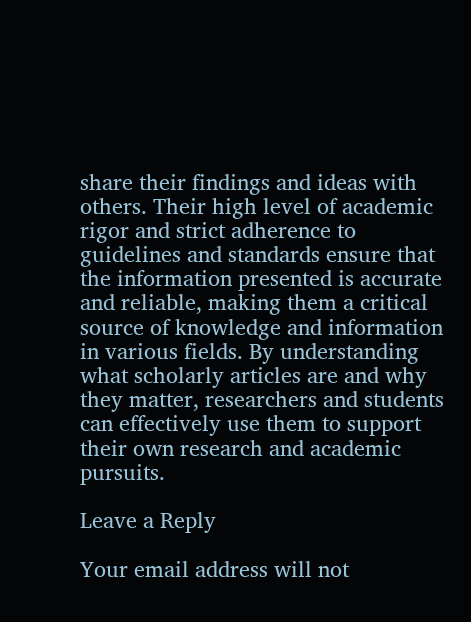share their findings and ideas with others. Their high level of academic rigor and strict adherence to guidelines and standards ensure that the information presented is accurate and reliable, making them a critical source of knowledge and information in various fields. By understanding what scholarly articles are and why they matter, researchers and students can effectively use them to support their own research and academic pursuits.

Leave a Reply

Your email address will not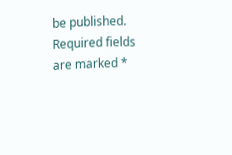be published. Required fields are marked *